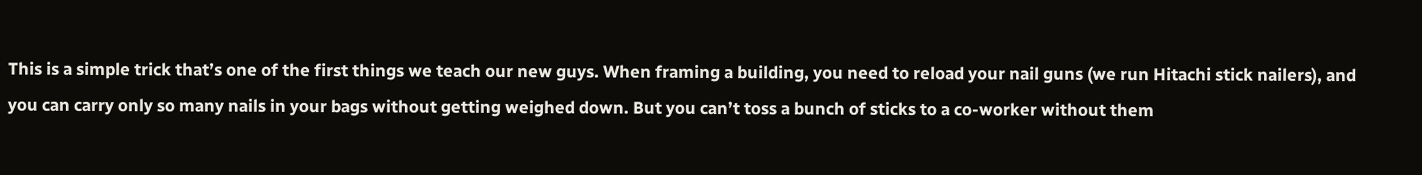This is a simple trick that’s one of the first things we teach our new guys. When framing a building, you need to reload your nail guns (we run Hitachi stick nailers), and you can carry only so many nails in your bags without getting weighed down. But you can’t toss a bunch of sticks to a co-worker without them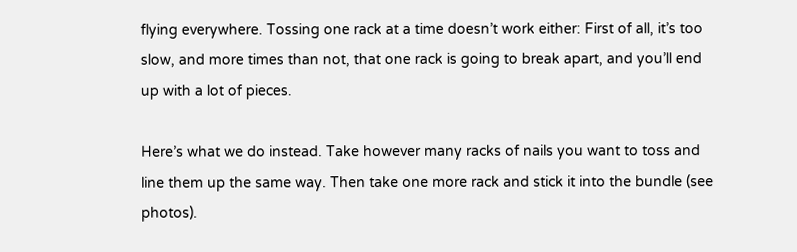flying everywhere. Tossing one rack at a time doesn’t work either: First of all, it’s too slow, and more times than not, that one rack is going to break apart, and you’ll end up with a lot of pieces.

Here’s what we do instead. Take however many racks of nails you want to toss and line them up the same way. Then take one more rack and stick it into the bundle (see photos).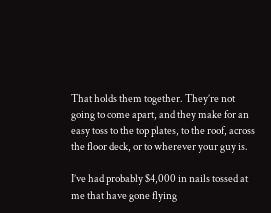That holds them together. They’re not going to come apart, and they make for an easy toss to the top plates, to the roof, across the floor deck, or to wherever your guy is.

I’ve had probably $4,000 in nails tossed at me that have gone flying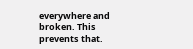everywhere and broken. This prevents that.